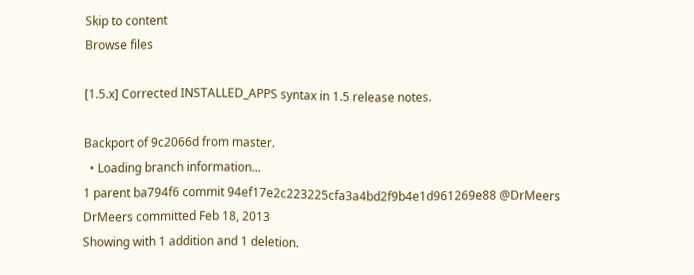Skip to content
Browse files

[1.5.x] Corrected INSTALLED_APPS syntax in 1.5 release notes.

Backport of 9c2066d from master.
  • Loading branch information...
1 parent ba794f6 commit 94ef17e2c223225cfa3a4bd2f9b4e1d961269e88 @DrMeers DrMeers committed Feb 18, 2013
Showing with 1 addition and 1 deletion.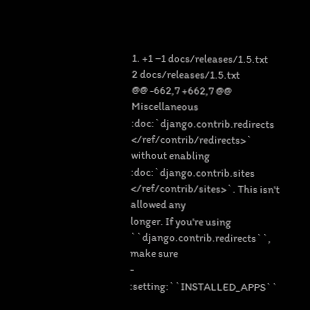1. +1 −1 docs/releases/1.5.txt
2 docs/releases/1.5.txt
@@ -662,7 +662,7 @@ Miscellaneous
:doc:`django.contrib.redirects </ref/contrib/redirects>` without enabling
:doc:`django.contrib.sites </ref/contrib/sites>`. This isn't allowed any
longer. If you're using ``django.contrib.redirects``, make sure
- :setting:``INSTALLED_APPS``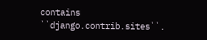contains ``django.contrib.sites``.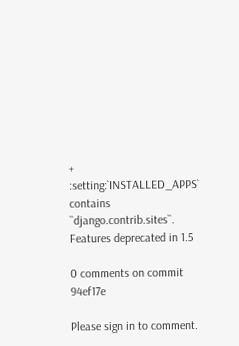+ :setting:`INSTALLED_APPS` contains ``django.contrib.sites``.
Features deprecated in 1.5

0 comments on commit 94ef17e

Please sign in to comment.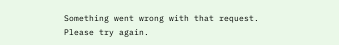Something went wrong with that request. Please try again.